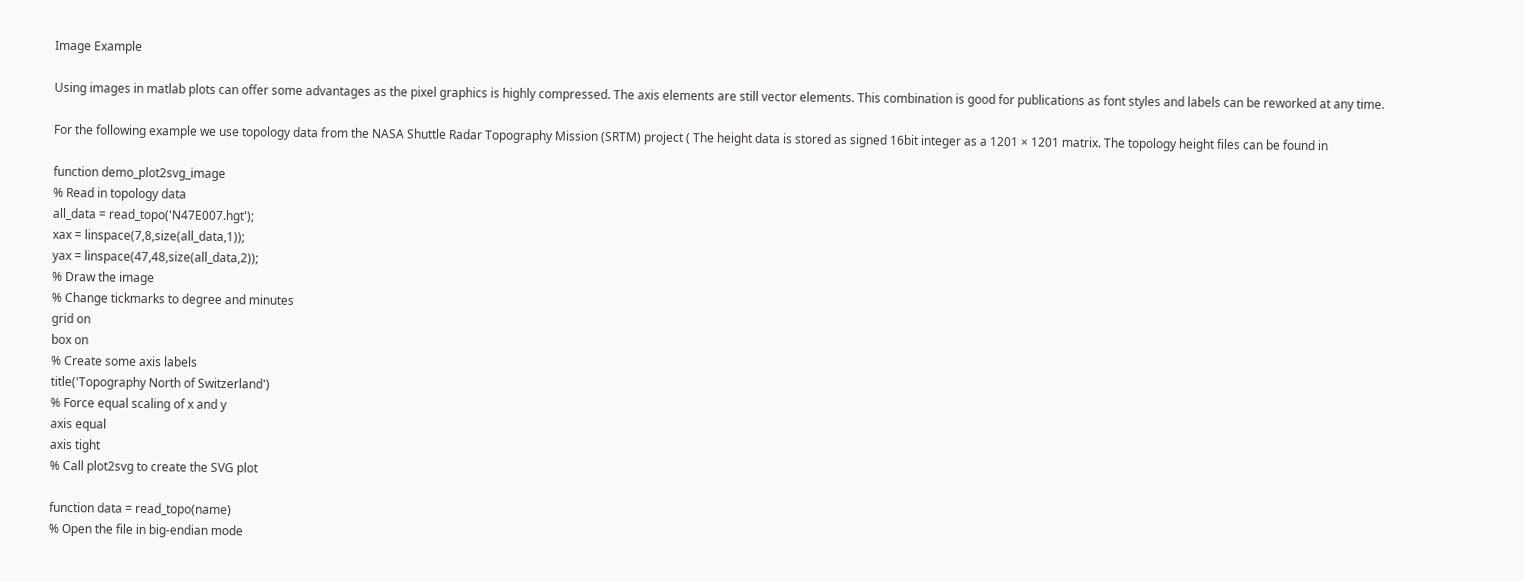Image Example

Using images in matlab plots can offer some advantages as the pixel graphics is highly compressed. The axis elements are still vector elements. This combination is good for publications as font styles and labels can be reworked at any time.

For the following example we use topology data from the NASA Shuttle Radar Topography Mission (SRTM) project ( The height data is stored as signed 16bit integer as a 1201 × 1201 matrix. The topology height files can be found in

function demo_plot2svg_image
% Read in topology data
all_data = read_topo('N47E007.hgt');
xax = linspace(7,8,size(all_data,1));
yax = linspace(47,48,size(all_data,2));
% Draw the image
% Change tickmarks to degree and minutes
grid on
box on
% Create some axis labels
title('Topography North of Switzerland')
% Force equal scaling of x and y
axis equal
axis tight
% Call plot2svg to create the SVG plot

function data = read_topo(name)
% Open the file in big-endian mode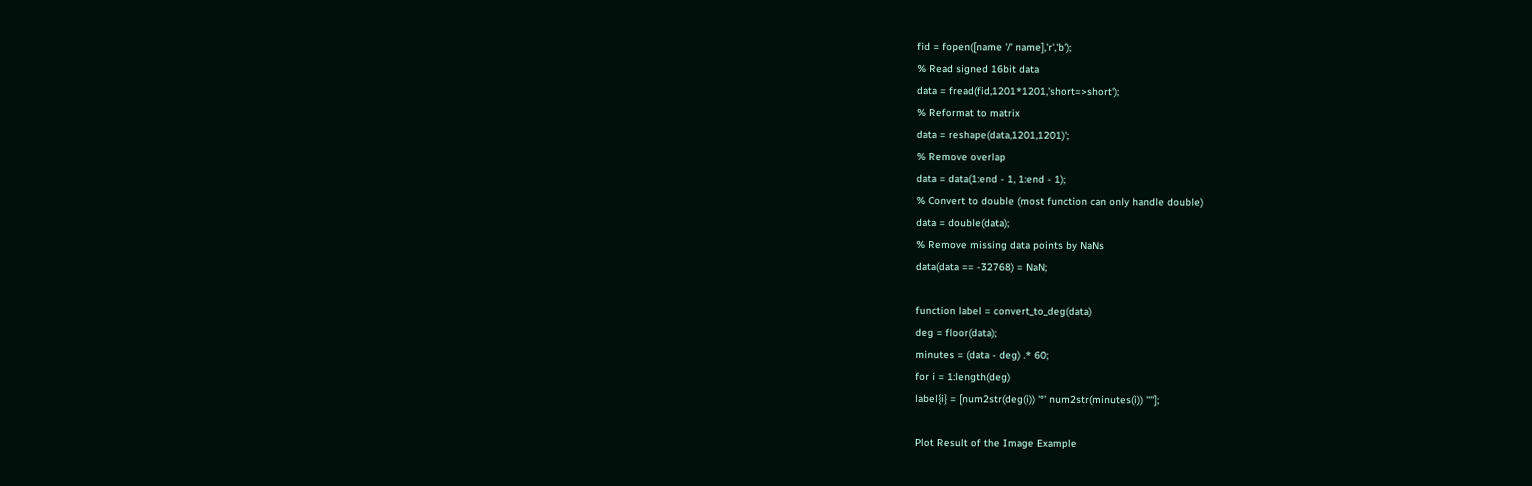fid = fopen([name '/' name],'r','b');
% Read signed 16bit data
data = fread(fid,1201*1201,'short=>short');
% Reformat to matrix
data = reshape(data,1201,1201)';
% Remove overlap
data = data(1:end - 1, 1:end - 1);
% Convert to double (most function can only handle double)
data = double(data);
% Remove missing data points by NaNs
data(data == -32768) = NaN;

function label = convert_to_deg(data)
deg = floor(data);
minutes = (data - deg) .* 60;
for i = 1:length(deg)
label{i} = [num2str(deg(i)) '°' num2str(minutes(i)) ''''];

Plot Result of the Image Example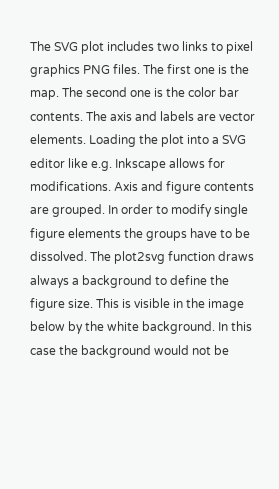The SVG plot includes two links to pixel graphics PNG files. The first one is the map. The second one is the color bar contents. The axis and labels are vector elements. Loading the plot into a SVG editor like e.g. Inkscape allows for modifications. Axis and figure contents are grouped. In order to modify single figure elements the groups have to be dissolved. The plot2svg function draws always a background to define the figure size. This is visible in the image below by the white background. In this case the background would not be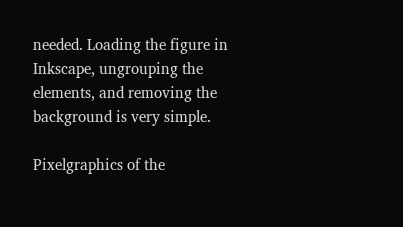needed. Loading the figure in Inkscape, ungrouping the elements, and removing the background is very simple.

Pixelgraphics of the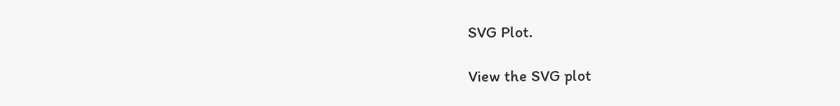SVG Plot.

View the SVG plot